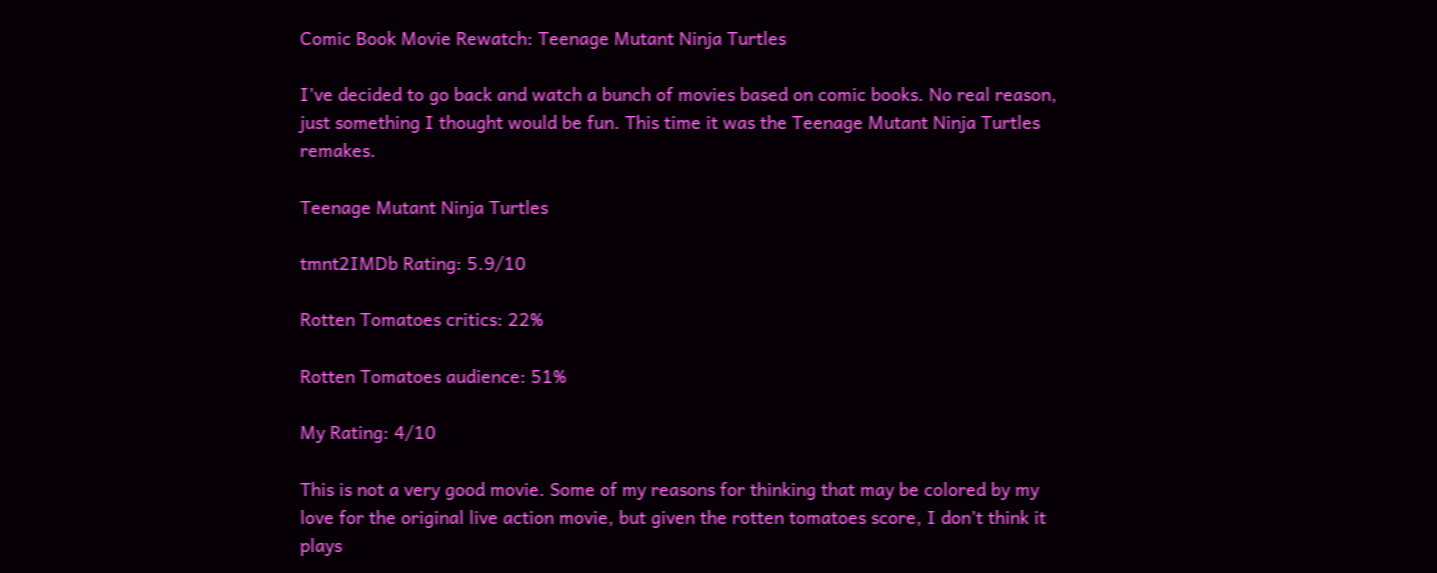Comic Book Movie Rewatch: Teenage Mutant Ninja Turtles

I’ve decided to go back and watch a bunch of movies based on comic books. No real reason, just something I thought would be fun. This time it was the Teenage Mutant Ninja Turtles remakes.

Teenage Mutant Ninja Turtles

tmnt2IMDb Rating: 5.9/10

Rotten Tomatoes critics: 22%

Rotten Tomatoes audience: 51%

My Rating: 4/10

This is not a very good movie. Some of my reasons for thinking that may be colored by my love for the original live action movie, but given the rotten tomatoes score, I don’t think it plays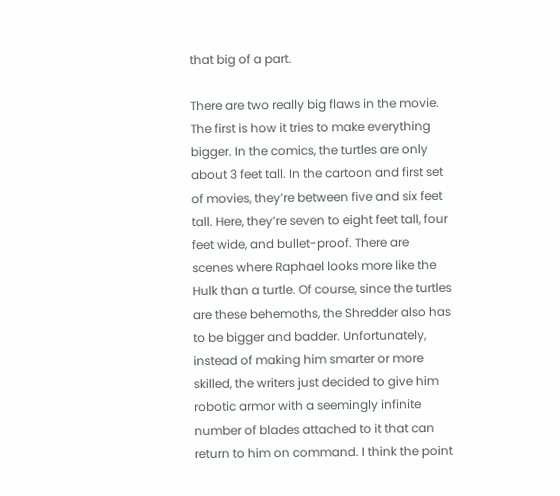that big of a part.

There are two really big flaws in the movie. The first is how it tries to make everything bigger. In the comics, the turtles are only about 3 feet tall. In the cartoon and first set of movies, they’re between five and six feet tall. Here, they’re seven to eight feet tall, four feet wide, and bullet-proof. There are scenes where Raphael looks more like the Hulk than a turtle. Of course, since the turtles are these behemoths, the Shredder also has to be bigger and badder. Unfortunately, instead of making him smarter or more skilled, the writers just decided to give him robotic armor with a seemingly infinite number of blades attached to it that can return to him on command. I think the point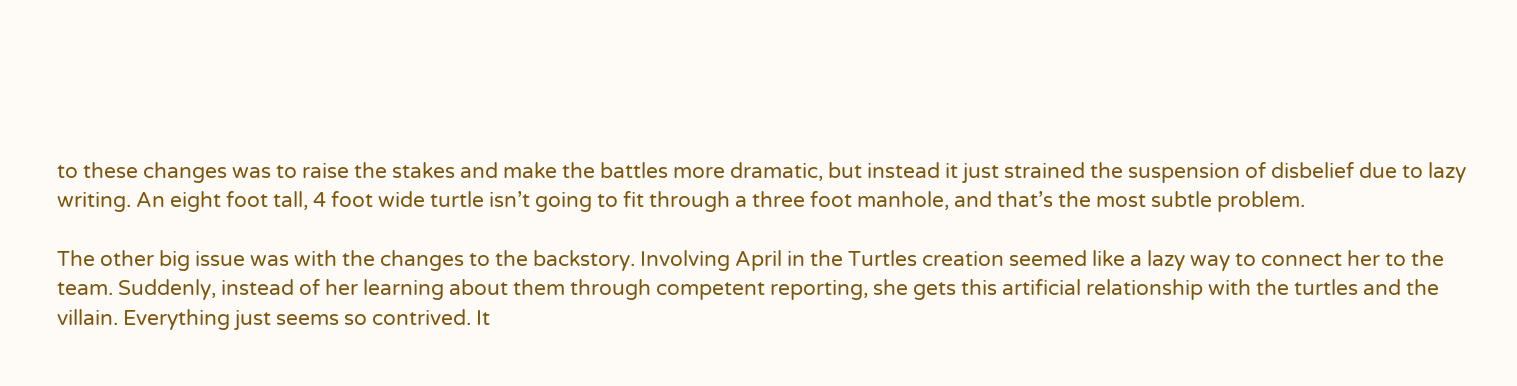to these changes was to raise the stakes and make the battles more dramatic, but instead it just strained the suspension of disbelief due to lazy writing. An eight foot tall, 4 foot wide turtle isn’t going to fit through a three foot manhole, and that’s the most subtle problem.

The other big issue was with the changes to the backstory. Involving April in the Turtles creation seemed like a lazy way to connect her to the team. Suddenly, instead of her learning about them through competent reporting, she gets this artificial relationship with the turtles and the villain. Everything just seems so contrived. It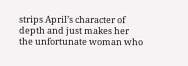strips April’s character of depth and just makes her the unfortunate woman who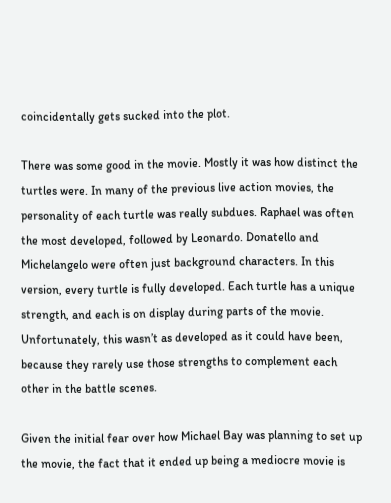coincidentally gets sucked into the plot.

There was some good in the movie. Mostly it was how distinct the turtles were. In many of the previous live action movies, the personality of each turtle was really subdues. Raphael was often the most developed, followed by Leonardo. Donatello and Michelangelo were often just background characters. In this version, every turtle is fully developed. Each turtle has a unique strength, and each is on display during parts of the movie. Unfortunately, this wasn’t as developed as it could have been, because they rarely use those strengths to complement each other in the battle scenes.

Given the initial fear over how Michael Bay was planning to set up the movie, the fact that it ended up being a mediocre movie is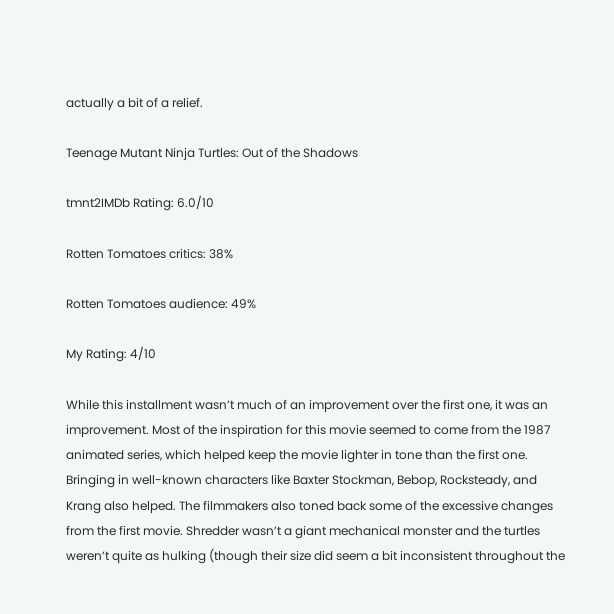actually a bit of a relief.

Teenage Mutant Ninja Turtles: Out of the Shadows

tmnt2IMDb Rating: 6.0/10

Rotten Tomatoes critics: 38%

Rotten Tomatoes audience: 49%

My Rating: 4/10

While this installment wasn’t much of an improvement over the first one, it was an improvement. Most of the inspiration for this movie seemed to come from the 1987 animated series, which helped keep the movie lighter in tone than the first one. Bringing in well-known characters like Baxter Stockman, Bebop, Rocksteady, and Krang also helped. The filmmakers also toned back some of the excessive changes from the first movie. Shredder wasn’t a giant mechanical monster and the turtles weren’t quite as hulking (though their size did seem a bit inconsistent throughout the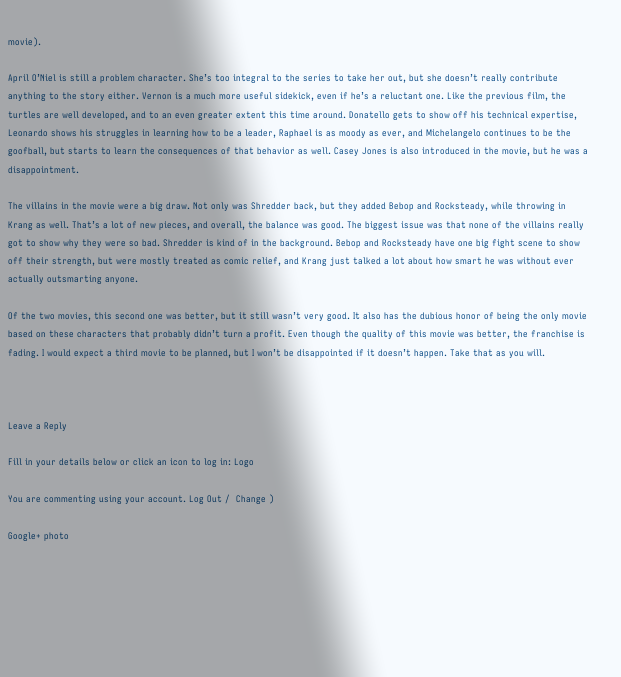movie).

April O’Niel is still a problem character. She’s too integral to the series to take her out, but she doesn’t really contribute anything to the story either. Vernon is a much more useful sidekick, even if he’s a reluctant one. Like the previous film, the turtles are well developed, and to an even greater extent this time around. Donatello gets to show off his technical expertise, Leonardo shows his struggles in learning how to be a leader, Raphael is as moody as ever, and Michelangelo continues to be the goofball, but starts to learn the consequences of that behavior as well. Casey Jones is also introduced in the movie, but he was a disappointment.

The villains in the movie were a big draw. Not only was Shredder back, but they added Bebop and Rocksteady, while throwing in Krang as well. That’s a lot of new pieces, and overall, the balance was good. The biggest issue was that none of the villains really got to show why they were so bad. Shredder is kind of in the background. Bebop and Rocksteady have one big fight scene to show off their strength, but were mostly treated as comic relief, and Krang just talked a lot about how smart he was without ever actually outsmarting anyone.

Of the two movies, this second one was better, but it still wasn’t very good. It also has the dubious honor of being the only movie based on these characters that probably didn’t turn a profit. Even though the quality of this movie was better, the franchise is fading. I would expect a third movie to be planned, but I won’t be disappointed if it doesn’t happen. Take that as you will.



Leave a Reply

Fill in your details below or click an icon to log in: Logo

You are commenting using your account. Log Out /  Change )

Google+ photo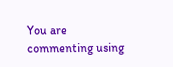You are commenting using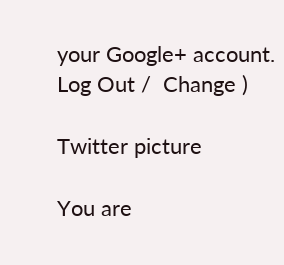your Google+ account. Log Out /  Change )

Twitter picture

You are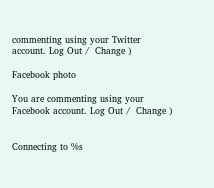commenting using your Twitter account. Log Out /  Change )

Facebook photo

You are commenting using your Facebook account. Log Out /  Change )


Connecting to %s